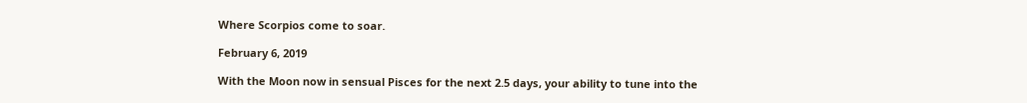Where Scorpios come to soar.

February 6, 2019

With the Moon now in sensual Pisces for the next 2.5 days, your ability to tune into the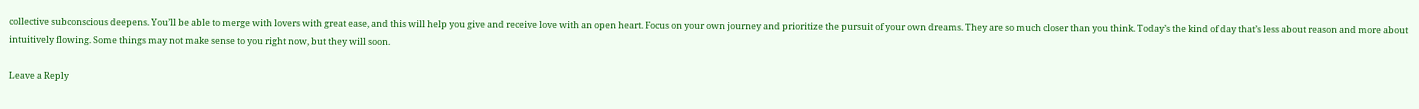collective subconscious deepens. You’ll be able to merge with lovers with great ease, and this will help you give and receive love with an open heart. Focus on your own journey and prioritize the pursuit of your own dreams. They are so much closer than you think. Today’s the kind of day that’s less about reason and more about intuitively flowing. Some things may not make sense to you right now, but they will soon.

Leave a Reply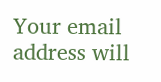Your email address will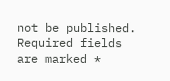not be published. Required fields are marked *